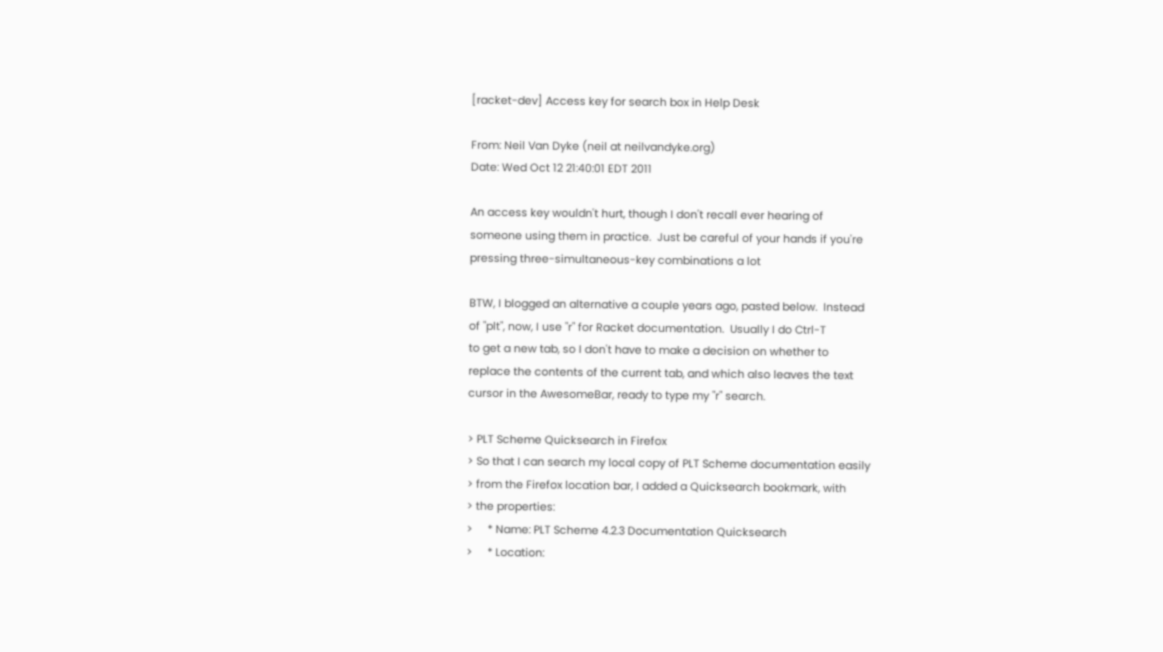[racket-dev] Access key for search box in Help Desk

From: Neil Van Dyke (neil at neilvandyke.org)
Date: Wed Oct 12 21:40:01 EDT 2011

An access key wouldn't hurt, though I don't recall ever hearing of
someone using them in practice.  Just be careful of your hands if you're
pressing three-simultaneous-key combinations a lot

BTW, I blogged an alternative a couple years ago, pasted below.  Instead
of "plt", now, I use "r" for Racket documentation.  Usually I do Ctrl-T
to get a new tab, so I don't have to make a decision on whether to
replace the contents of the current tab, and which also leaves the text
cursor in the AwesomeBar, ready to type my "r" search.

> PLT Scheme Quicksearch in Firefox
> So that I can search my local copy of PLT Scheme documentation easily
> from the Firefox location bar, I added a Quicksearch bookmark, with
> the properties:
>     * Name: PLT Scheme 4.2.3 Documentation Quicksearch
>     * Location: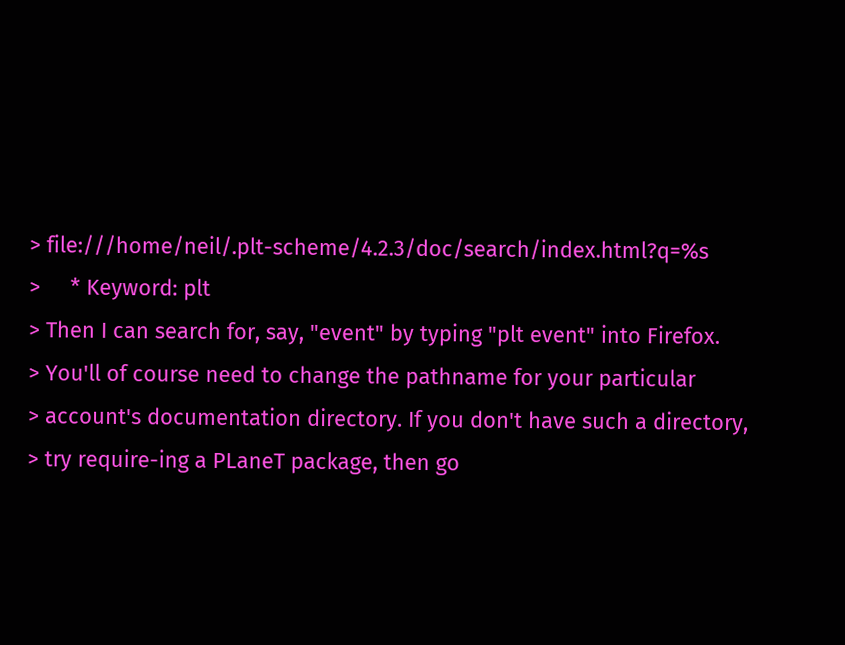> file:///home/neil/.plt-scheme/4.2.3/doc/search/index.html?q=%s
>     * Keyword: plt
> Then I can search for, say, "event" by typing "plt event" into Firefox.
> You'll of course need to change the pathname for your particular
> account's documentation directory. If you don't have such a directory,
> try require-ing a PLaneT package, then go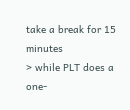take a break for 15 minutes
> while PLT does a one-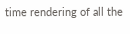time rendering of all the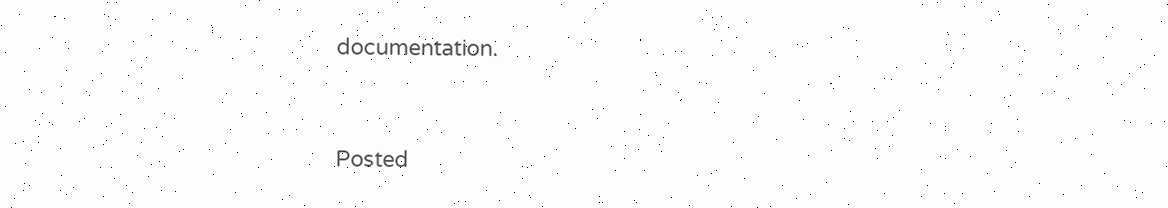documentation.


Posted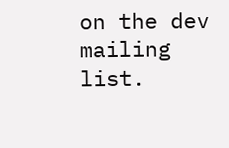on the dev mailing list.